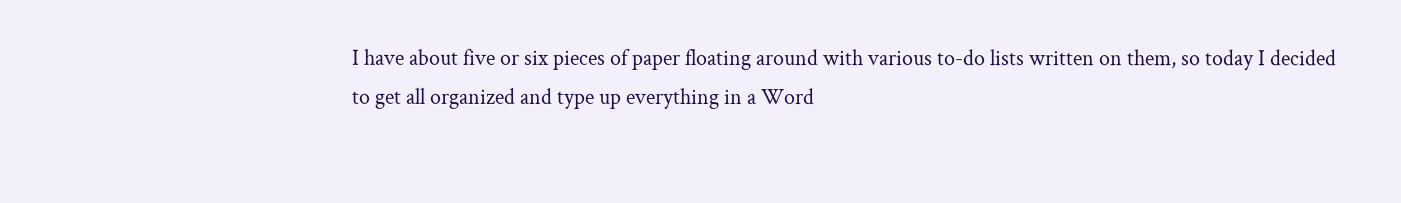I have about five or six pieces of paper floating around with various to-do lists written on them, so today I decided to get all organized and type up everything in a Word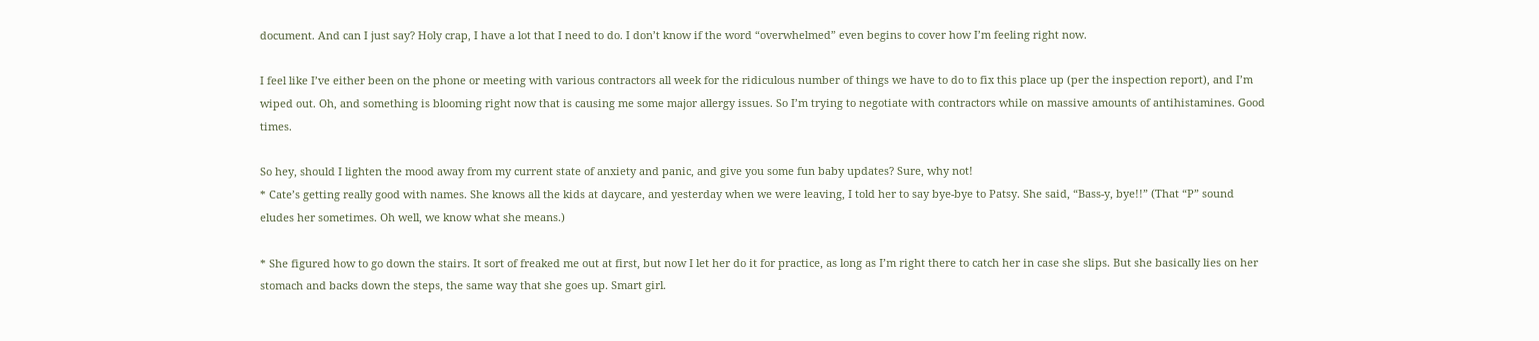document. And can I just say? Holy crap, I have a lot that I need to do. I don’t know if the word “overwhelmed” even begins to cover how I’m feeling right now.

I feel like I’ve either been on the phone or meeting with various contractors all week for the ridiculous number of things we have to do to fix this place up (per the inspection report), and I’m wiped out. Oh, and something is blooming right now that is causing me some major allergy issues. So I’m trying to negotiate with contractors while on massive amounts of antihistamines. Good times.

So hey, should I lighten the mood away from my current state of anxiety and panic, and give you some fun baby updates? Sure, why not!
* Cate’s getting really good with names. She knows all the kids at daycare, and yesterday when we were leaving, I told her to say bye-bye to Patsy. She said, “Bass-y, bye!!” (That “P” sound eludes her sometimes. Oh well, we know what she means.)

* She figured how to go down the stairs. It sort of freaked me out at first, but now I let her do it for practice, as long as I’m right there to catch her in case she slips. But she basically lies on her stomach and backs down the steps, the same way that she goes up. Smart girl.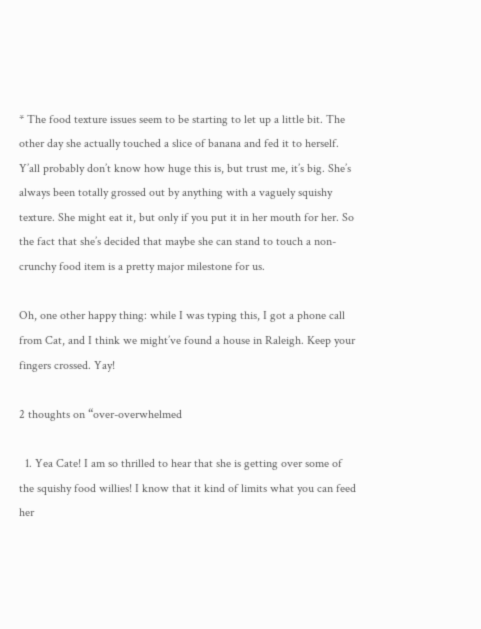* The food texture issues seem to be starting to let up a little bit. The other day she actually touched a slice of banana and fed it to herself. Y’all probably don’t know how huge this is, but trust me, it’s big. She’s always been totally grossed out by anything with a vaguely squishy texture. She might eat it, but only if you put it in her mouth for her. So the fact that she’s decided that maybe she can stand to touch a non-crunchy food item is a pretty major milestone for us.

Oh, one other happy thing: while I was typing this, I got a phone call from Cat, and I think we might’ve found a house in Raleigh. Keep your fingers crossed. Yay!

2 thoughts on “over-overwhelmed

  1. Yea Cate! I am so thrilled to hear that she is getting over some of the squishy food willies! I know that it kind of limits what you can feed her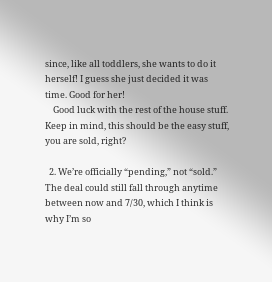since, like all toddlers, she wants to do it herself! I guess she just decided it was time. Good for her!
    Good luck with the rest of the house stuff. Keep in mind, this should be the easy stuff, you are sold, right?

  2. We’re officially “pending,” not “sold.” The deal could still fall through anytime between now and 7/30, which I think is why I’m so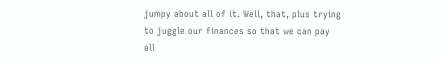jumpy about all of it. Well, that, plus trying to juggle our finances so that we can pay all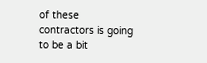of these contractors is going to be a bit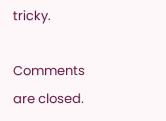tricky.

Comments are closed.